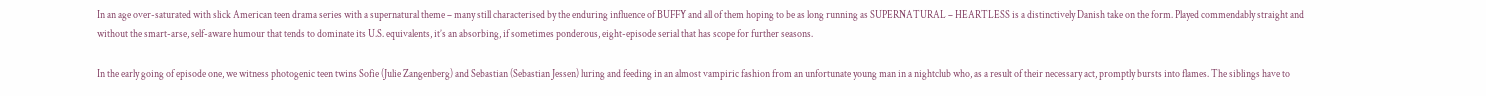In an age over-saturated with slick American teen drama series with a supernatural theme – many still characterised by the enduring influence of BUFFY and all of them hoping to be as long running as SUPERNATURAL – HEARTLESS is a distinctively Danish take on the form. Played commendably straight and without the smart-arse, self-aware humour that tends to dominate its U.S. equivalents, it’s an absorbing, if sometimes ponderous, eight-episode serial that has scope for further seasons.

In the early going of episode one, we witness photogenic teen twins Sofie (Julie Zangenberg) and Sebastian (Sebastian Jessen) luring and feeding in an almost vampiric fashion from an unfortunate young man in a nightclub who, as a result of their necessary act, promptly bursts into flames. The siblings have to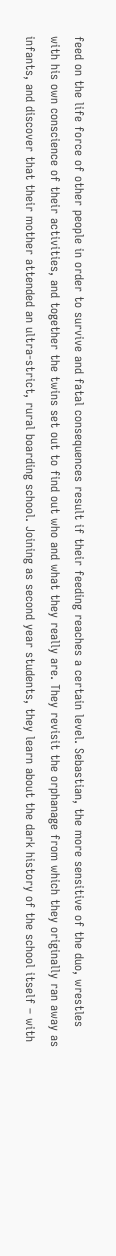feed on the life force of other people in order to survive and fatal consequences result if their feeding reaches a certain level. Sebastian, the more sensitive of the duo, wrestles with his own conscience of their activities, and together the twins set out to find out who and what they really are. They revisit the orphanage from which they originally ran away as infants, and discover that their mother attended an ultra-strict, rural boarding school. Joining as second year students, they learn about the dark history of the school itself – with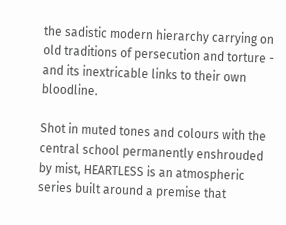the sadistic modern hierarchy carrying on old traditions of persecution and torture - and its inextricable links to their own bloodline.

Shot in muted tones and colours with the central school permanently enshrouded by mist, HEARTLESS is an atmospheric series built around a premise that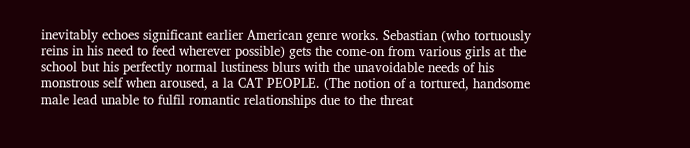inevitably echoes significant earlier American genre works. Sebastian (who tortuously reins in his need to feed wherever possible) gets the come-on from various girls at the school but his perfectly normal lustiness blurs with the unavoidable needs of his monstrous self when aroused, a la CAT PEOPLE. (The notion of a tortured, handsome male lead unable to fulfil romantic relationships due to the threat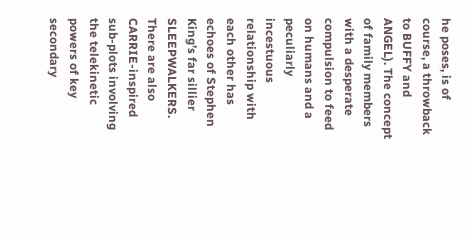he poses, is of course, a throwback to BUFFY and ANGEL). The concept of family members with a desperate compulsion to feed on humans and a peculiarly incestuous relationship with each other has echoes of Stephen King’s far sillier SLEEPWALKERS. There are also CARRIE-inspired sub-plots involving the telekinetic powers of key secondary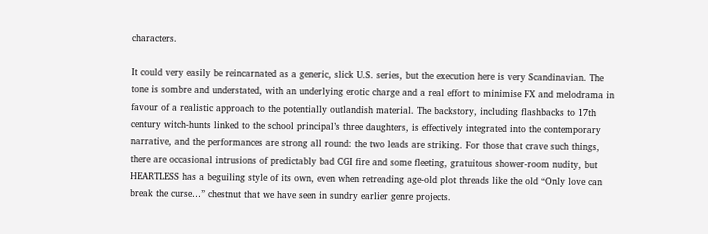characters.

It could very easily be reincarnated as a generic, slick U.S. series, but the execution here is very Scandinavian. The tone is sombre and understated, with an underlying erotic charge and a real effort to minimise FX and melodrama in favour of a realistic approach to the potentially outlandish material. The backstory, including flashbacks to 17th century witch-hunts linked to the school principal’s three daughters, is effectively integrated into the contemporary narrative, and the performances are strong all round: the two leads are striking. For those that crave such things, there are occasional intrusions of predictably bad CGI fire and some fleeting, gratuitous shower-room nudity, but HEARTLESS has a beguiling style of its own, even when retreading age-old plot threads like the old “Only love can break the curse…” chestnut that we have seen in sundry earlier genre projects.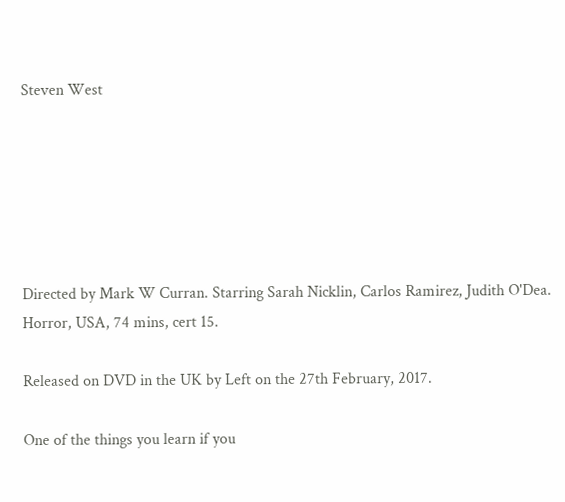Steven West






Directed by Mark W Curran. Starring Sarah Nicklin, Carlos Ramirez, Judith O'Dea. Horror, USA, 74 mins, cert 15.

Released on DVD in the UK by Left on the 27th February, 2017.

One of the things you learn if you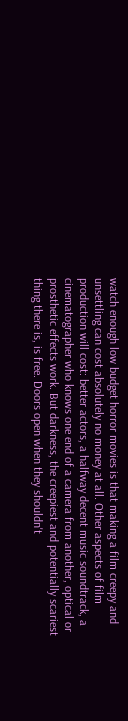watch enough low budget horror movies is that making a film creepy and unsettling can cost absolutely no money at all. Other aspects of film production will cost: better actors, a halfway decent music soundtrack, a cinematographer who knows one end of a camera from another, optical or prosthetic effects work. But darkness, the creepiest and potentially scariest thing there is, is free. Doors open when they shouldn't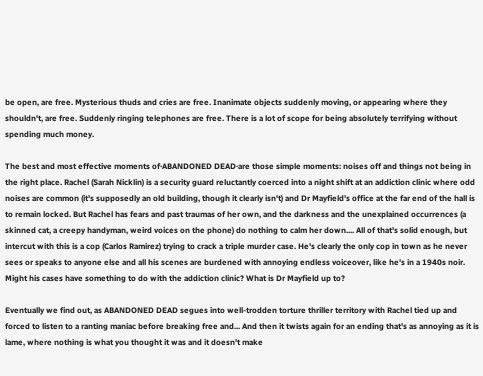be open, are free. Mysterious thuds and cries are free. Inanimate objects suddenly moving, or appearing where they shouldn't, are free. Suddenly ringing telephones are free. There is a lot of scope for being absolutely terrifying without spending much money.

The best and most effective moments of·ABANDONED DEAD·are those simple moments: noises off and things not being in the right place. Rachel (Sarah Nicklin) is a security guard reluctantly coerced into a night shift at an addiction clinic where odd noises are common (it's supposedly an old building, though it clearly isn't) and Dr Mayfield's office at the far end of the hall is to remain locked. But Rachel has fears and past traumas of her own, and the darkness and the unexplained occurrences (a skinned cat, a creepy handyman, weird voices on the phone) do nothing to calm her down.... All of that's solid enough, but intercut with this is a cop (Carlos Ramirez) trying to crack a triple murder case. He's clearly the only cop in town as he never sees or speaks to anyone else and all his scenes are burdened with annoying endless voiceover, like he's in a 1940s noir. Might his cases have something to do with the addiction clinic? What is Dr Mayfield up to?

Eventually we find out, as ABANDONED DEAD segues into well-trodden torture thriller territory with Rachel tied up and forced to listen to a ranting maniac before breaking free and... And then it twists again for an ending that's as annoying as it is lame, where nothing is what you thought it was and it doesn't make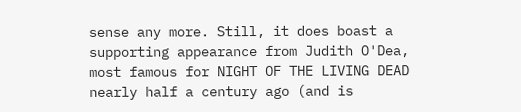sense any more. Still, it does boast a supporting appearance from Judith O'Dea, most famous for NIGHT OF THE LIVING DEAD nearly half a century ago (and is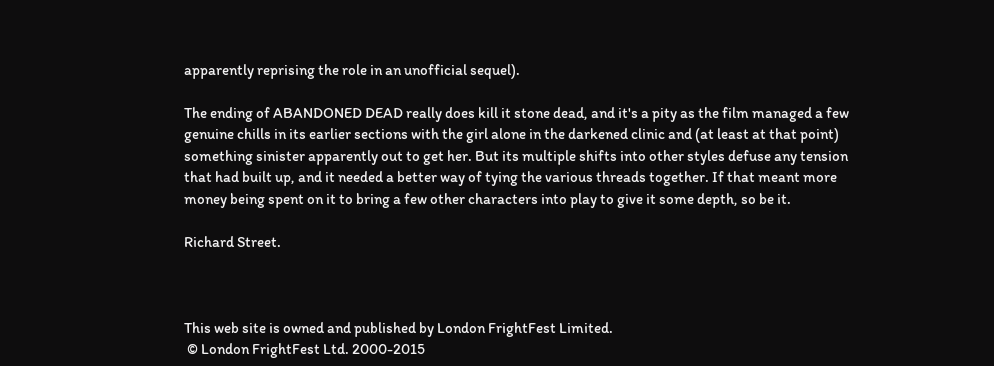apparently reprising the role in an unofficial sequel).

The ending of ABANDONED DEAD really does kill it stone dead, and it's a pity as the film managed a few genuine chills in its earlier sections with the girl alone in the darkened clinic and (at least at that point) something sinister apparently out to get her. But its multiple shifts into other styles defuse any tension that had built up, and it needed a better way of tying the various threads together. If that meant more money being spent on it to bring a few other characters into play to give it some depth, so be it.

Richard Street.



This web site is owned and published by London FrightFest Limited.
 © London FrightFest Ltd. 2000-2015